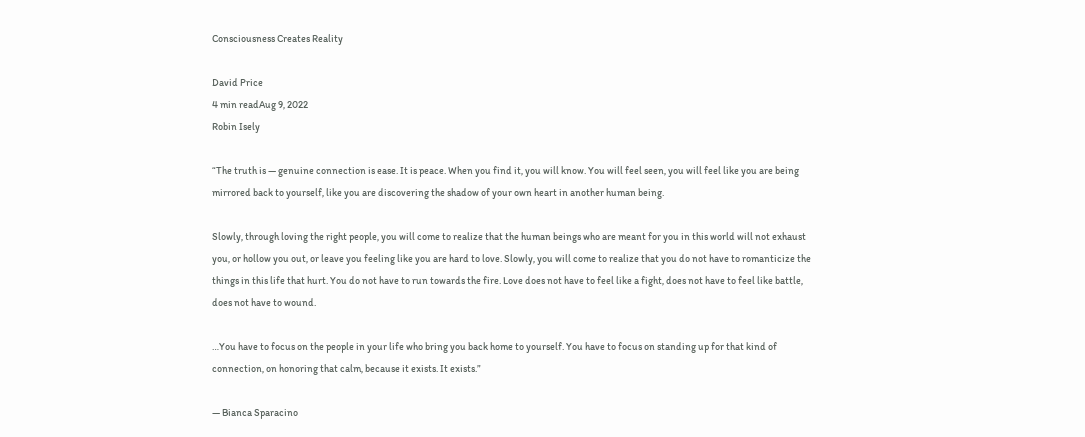Consciousness Creates Reality

David Price
4 min readAug 9, 2022
Robin Isely

“The truth is — genuine connection is ease. It is peace. When you find it, you will know. You will feel seen, you will feel like you are being mirrored back to yourself, like you are discovering the shadow of your own heart in another human being.

Slowly, through loving the right people, you will come to realize that the human beings who are meant for you in this world will not exhaust you, or hollow you out, or leave you feeling like you are hard to love. Slowly, you will come to realize that you do not have to romanticize the things in this life that hurt. You do not have to run towards the fire. Love does not have to feel like a fight, does not have to feel like battle, does not have to wound.

…You have to focus on the people in your life who bring you back home to yourself. You have to focus on standing up for that kind of connection, on honoring that calm, because it exists. It exists.”

— Bianca Sparacino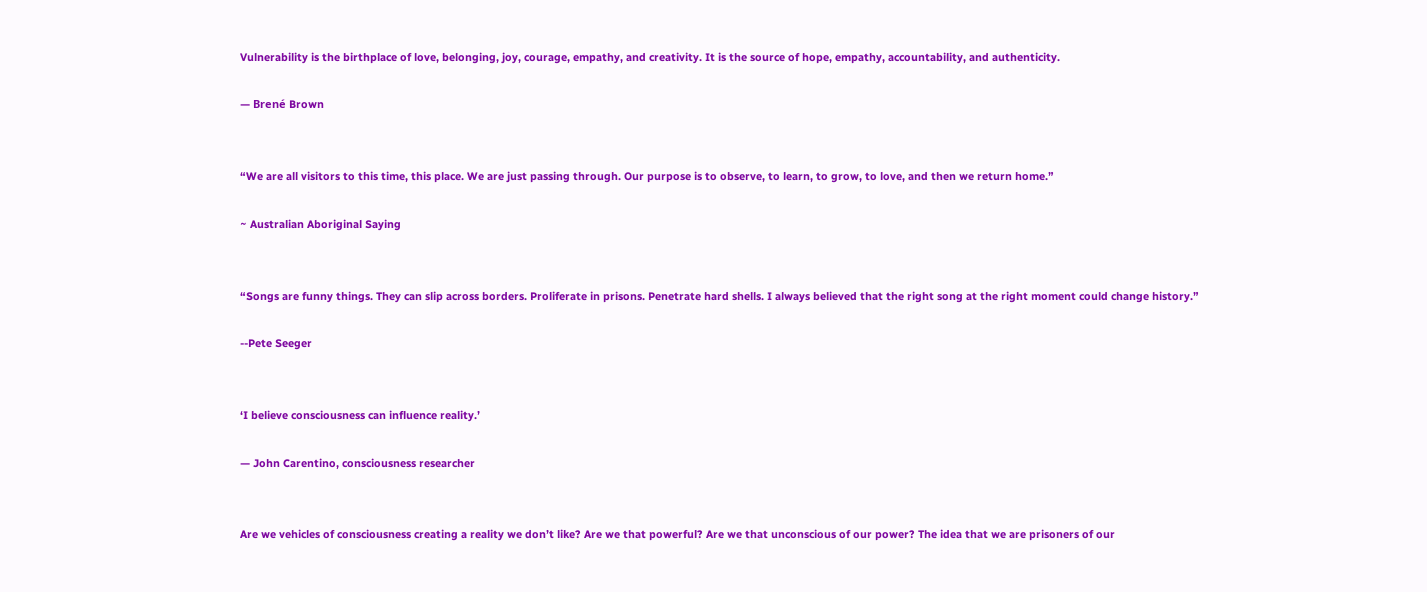Vulnerability is the birthplace of love, belonging, joy, courage, empathy, and creativity. It is the source of hope, empathy, accountability, and authenticity.

— Brené Brown


“We are all visitors to this time, this place. We are just passing through. Our purpose is to observe, to learn, to grow, to love, and then we return home.”

~ Australian Aboriginal Saying


“Songs are funny things. They can slip across borders. Proliferate in prisons. Penetrate hard shells. I always believed that the right song at the right moment could change history.”

--Pete Seeger


‘I believe consciousness can influence reality.’

— John Carentino, consciousness researcher


Are we vehicles of consciousness creating a reality we don’t like? Are we that powerful? Are we that unconscious of our power? The idea that we are prisoners of our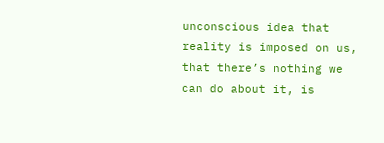unconscious idea that reality is imposed on us, that there’s nothing we can do about it, is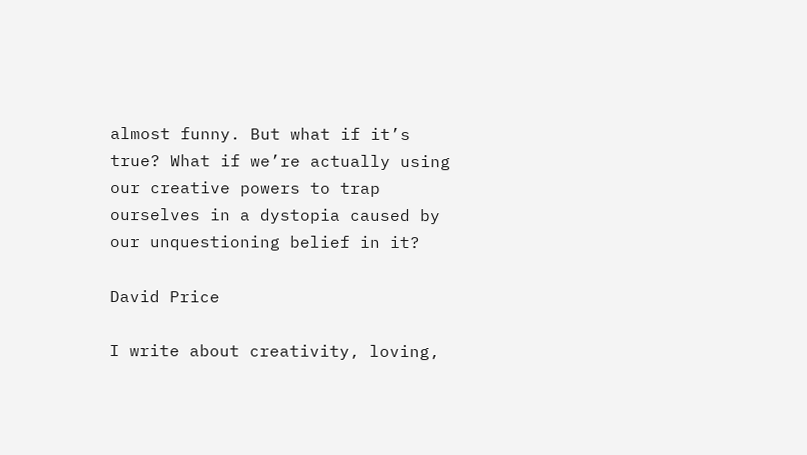almost funny. But what if it’s true? What if we’re actually using our creative powers to trap ourselves in a dystopia caused by our unquestioning belief in it?

David Price

I write about creativity, loving,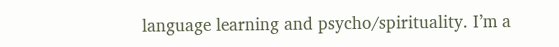language learning and psycho/spirituality. I’m a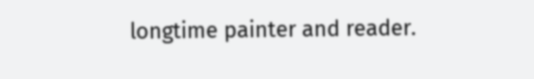longtime painter and reader.